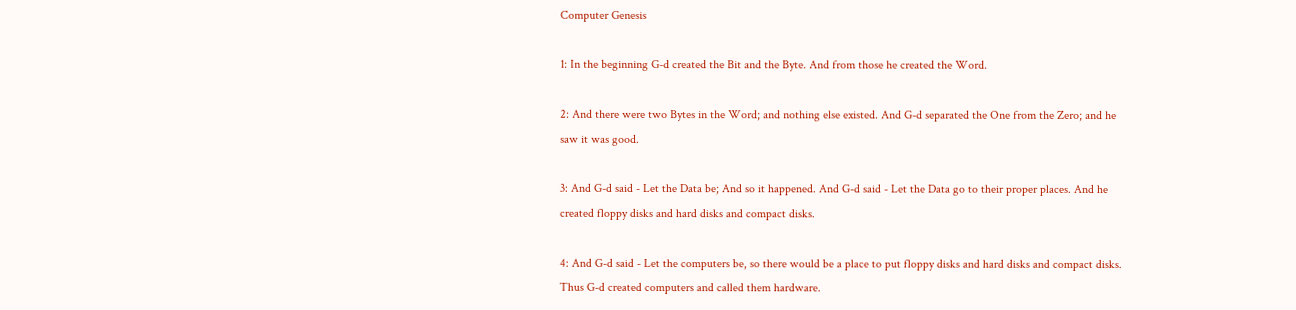Computer Genesis

1: In the beginning G-d created the Bit and the Byte. And from those he created the Word.

2: And there were two Bytes in the Word; and nothing else existed. And G-d separated the One from the Zero; and he saw it was good.

3: And G-d said - Let the Data be; And so it happened. And G-d said - Let the Data go to their proper places. And he created floppy disks and hard disks and compact disks.

4: And G-d said - Let the computers be, so there would be a place to put floppy disks and hard disks and compact disks. Thus G-d created computers and called them hardware.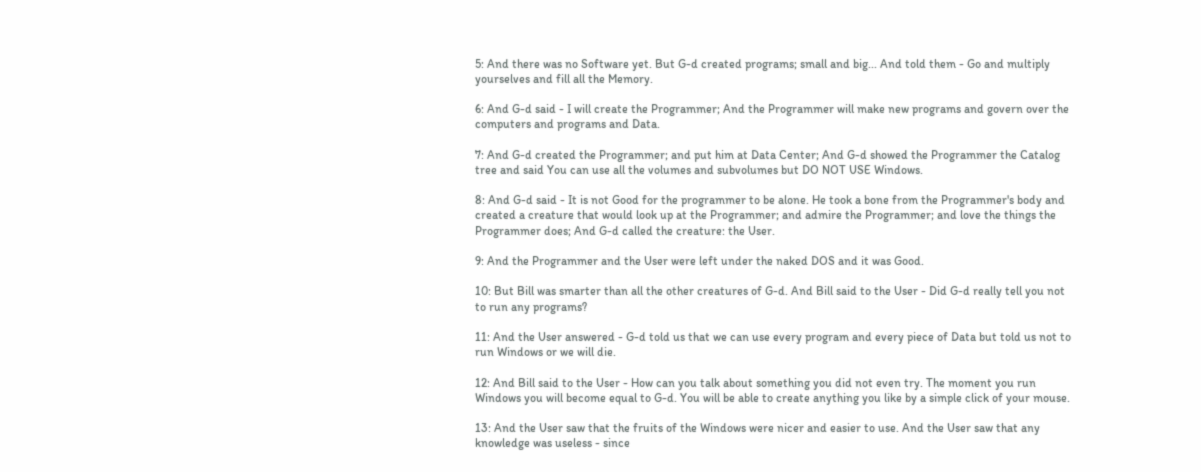5: And there was no Software yet. But G-d created programs; small and big... And told them - Go and multiply yourselves and fill all the Memory.

6: And G-d said - I will create the Programmer; And the Programmer will make new programs and govern over the computers and programs and Data.

7: And G-d created the Programmer; and put him at Data Center; And G-d showed the Programmer the Catalog tree and said You can use all the volumes and subvolumes but DO NOT USE Windows.

8: And G-d said - It is not Good for the programmer to be alone. He took a bone from the Programmer's body and created a creature that would look up at the Programmer; and admire the Programmer; and love the things the Programmer does; And G-d called the creature: the User.

9: And the Programmer and the User were left under the naked DOS and it was Good.

10: But Bill was smarter than all the other creatures of G-d. And Bill said to the User - Did G-d really tell you not to run any programs?

11: And the User answered - G-d told us that we can use every program and every piece of Data but told us not to run Windows or we will die.

12: And Bill said to the User - How can you talk about something you did not even try. The moment you run Windows you will become equal to G-d. You will be able to create anything you like by a simple click of your mouse.

13: And the User saw that the fruits of the Windows were nicer and easier to use. And the User saw that any knowledge was useless - since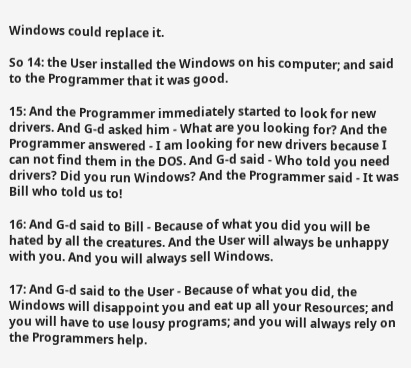Windows could replace it.

So 14: the User installed the Windows on his computer; and said to the Programmer that it was good.

15: And the Programmer immediately started to look for new drivers. And G-d asked him - What are you looking for? And the Programmer answered - I am looking for new drivers because I can not find them in the DOS. And G-d said - Who told you need drivers? Did you run Windows? And the Programmer said - It was Bill who told us to!

16: And G-d said to Bill - Because of what you did you will be hated by all the creatures. And the User will always be unhappy with you. And you will always sell Windows.

17: And G-d said to the User - Because of what you did, the Windows will disappoint you and eat up all your Resources; and you will have to use lousy programs; and you will always rely on the Programmers help.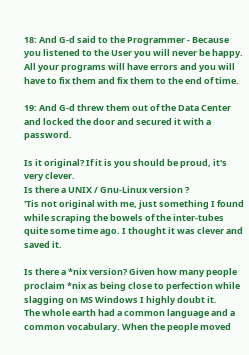18: And G-d said to the Programmer - Because you listened to the User you will never be happy. All your programs will have errors and you will have to fix them and fix them to the end of time.

19: And G-d threw them out of the Data Center and locked the door and secured it with a password.

Is it original? If it is you should be proud, it's very clever.
Is there a UNIX / Gnu-Linux version ?
'Tis not original with me, just something I found while scraping the bowels of the inter-tubes quite some time ago. I thought it was clever and saved it.

Is there a *nix version? Given how many people proclaim *nix as being close to perfection while slagging on MS Windows I highly doubt it.
The whole earth had a common language and a common vocabulary. When the people moved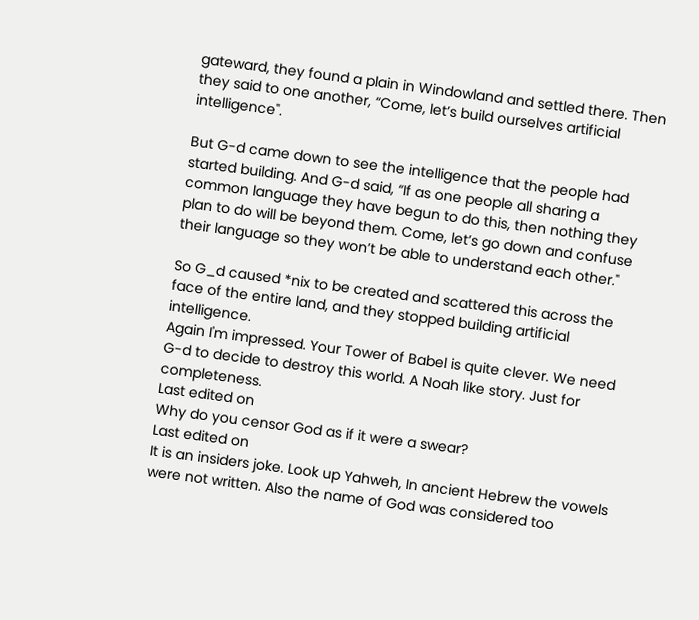gateward, they found a plain in Windowland and settled there. Then they said to one another, “Come, let’s build ourselves artificial intelligence".

But G-d came down to see the intelligence that the people had started building. And G-d said, “If as one people all sharing a common language they have begun to do this, then nothing they plan to do will be beyond them. Come, let’s go down and confuse their language so they won’t be able to understand each other."

So G_d caused *nix to be created and scattered this across the face of the entire land, and they stopped building artificial intelligence.
Again I'm impressed. Your Tower of Babel is quite clever. We need G-d to decide to destroy this world. A Noah like story. Just for completeness.
Last edited on
Why do you censor God as if it were a swear?
Last edited on
It is an insiders joke. Look up Yahweh, In ancient Hebrew the vowels were not written. Also the name of God was considered too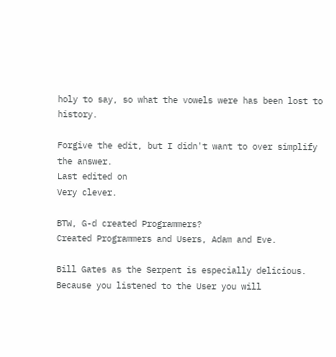holy to say, so what the vowels were has been lost to history.

Forgive the edit, but I didn't want to over simplify the answer.
Last edited on
Very clever.

BTW, G-d created Programmers?
Created Programmers and Users, Adam and Eve.

Bill Gates as the Serpent is especially delicious.
Because you listened to the User you will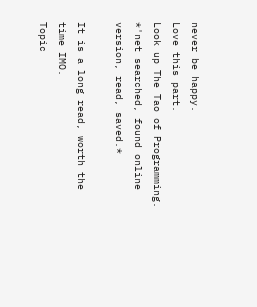never be happy.
Love this part.
Look up The Tao of Programming.
*'net searched, found online version, read, saved.*

It is a long read, worth the time IMO.
Topic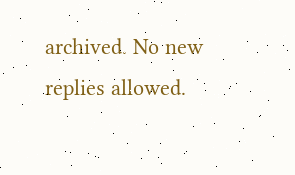archived. No new replies allowed.